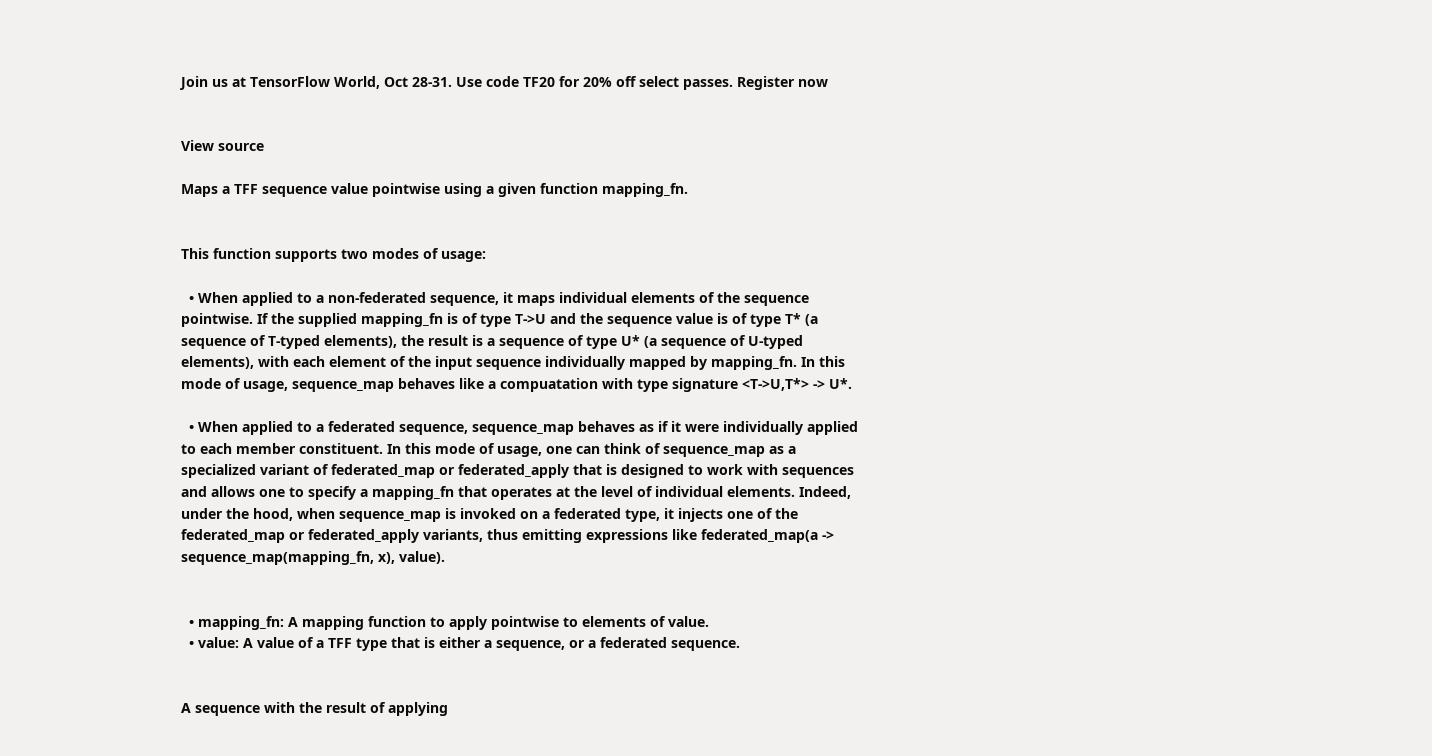Join us at TensorFlow World, Oct 28-31. Use code TF20 for 20% off select passes. Register now


View source

Maps a TFF sequence value pointwise using a given function mapping_fn.


This function supports two modes of usage:

  • When applied to a non-federated sequence, it maps individual elements of the sequence pointwise. If the supplied mapping_fn is of type T->U and the sequence value is of type T* (a sequence of T-typed elements), the result is a sequence of type U* (a sequence of U-typed elements), with each element of the input sequence individually mapped by mapping_fn. In this mode of usage, sequence_map behaves like a compuatation with type signature <T->U,T*> -> U*.

  • When applied to a federated sequence, sequence_map behaves as if it were individually applied to each member constituent. In this mode of usage, one can think of sequence_map as a specialized variant of federated_map or federated_apply that is designed to work with sequences and allows one to specify a mapping_fn that operates at the level of individual elements. Indeed, under the hood, when sequence_map is invoked on a federated type, it injects one of the federated_map or federated_apply variants, thus emitting expressions like federated_map(a -> sequence_map(mapping_fn, x), value).


  • mapping_fn: A mapping function to apply pointwise to elements of value.
  • value: A value of a TFF type that is either a sequence, or a federated sequence.


A sequence with the result of applying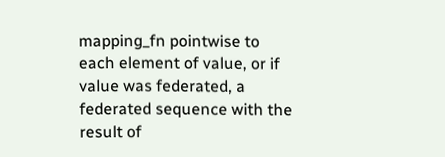mapping_fn pointwise to each element of value, or if value was federated, a federated sequence with the result of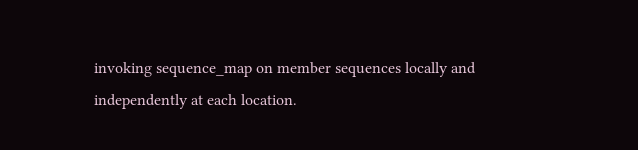invoking sequence_map on member sequences locally and independently at each location.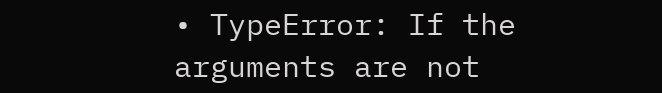• TypeError: If the arguments are not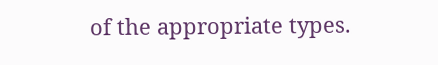of the appropriate types.